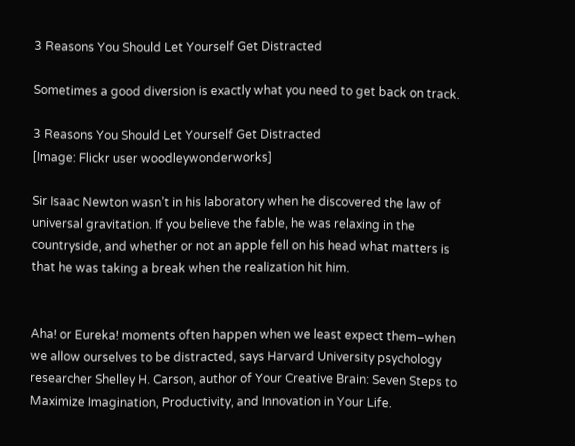3 Reasons You Should Let Yourself Get Distracted

Sometimes a good diversion is exactly what you need to get back on track.

3 Reasons You Should Let Yourself Get Distracted
[Image: Flickr user woodleywonderworks]

Sir Isaac Newton wasn’t in his laboratory when he discovered the law of universal gravitation. If you believe the fable, he was relaxing in the countryside, and whether or not an apple fell on his head what matters is that he was taking a break when the realization hit him.


Aha! or Eureka! moments often happen when we least expect them–when we allow ourselves to be distracted, says Harvard University psychology researcher Shelley H. Carson, author of Your Creative Brain: Seven Steps to Maximize Imagination, Productivity, and Innovation in Your Life.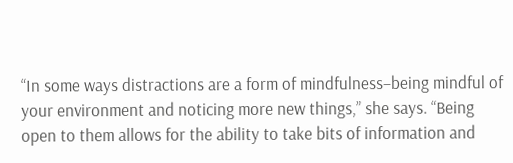“In some ways distractions are a form of mindfulness–being mindful of your environment and noticing more new things,” she says. “Being open to them allows for the ability to take bits of information and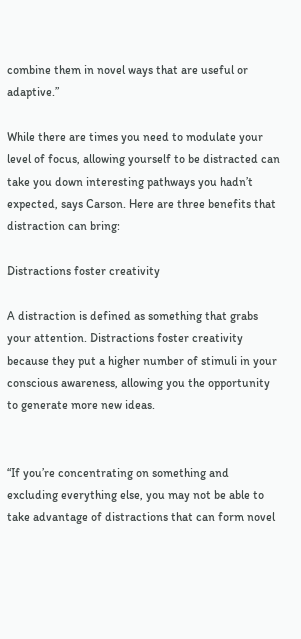combine them in novel ways that are useful or adaptive.”

While there are times you need to modulate your level of focus, allowing yourself to be distracted can take you down interesting pathways you hadn’t expected, says Carson. Here are three benefits that distraction can bring:

Distractions foster creativity

A distraction is defined as something that grabs your attention. Distractions foster creativity because they put a higher number of stimuli in your conscious awareness, allowing you the opportunity to generate more new ideas.


“If you’re concentrating on something and excluding everything else, you may not be able to take advantage of distractions that can form novel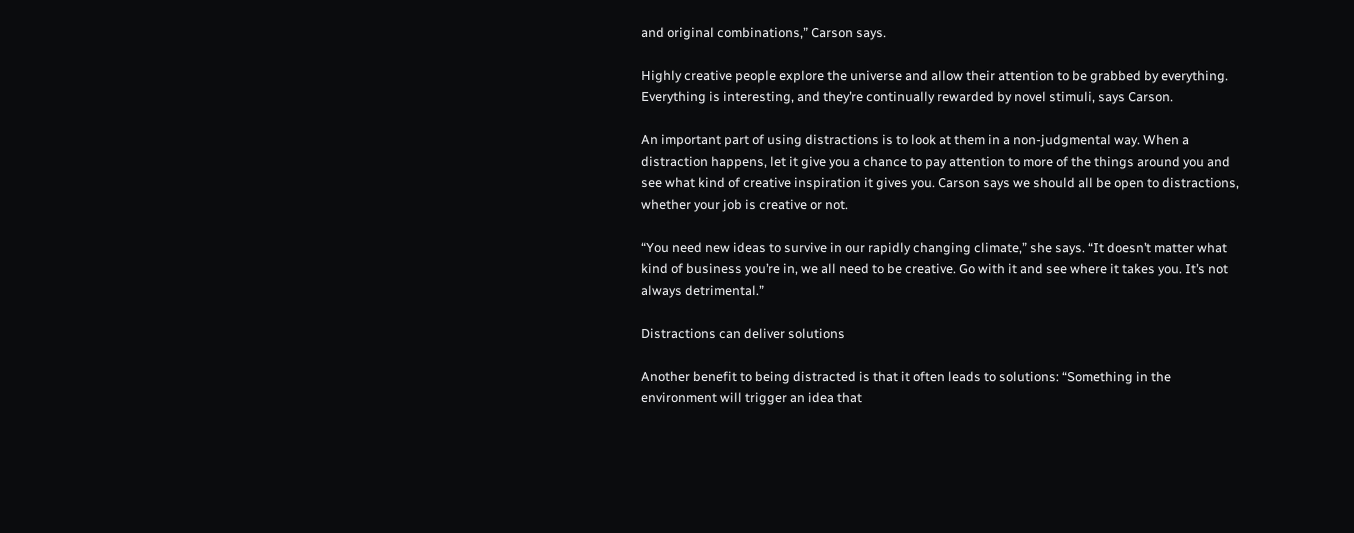and original combinations,” Carson says.

Highly creative people explore the universe and allow their attention to be grabbed by everything. Everything is interesting, and they’re continually rewarded by novel stimuli, says Carson.

An important part of using distractions is to look at them in a non-judgmental way. When a distraction happens, let it give you a chance to pay attention to more of the things around you and see what kind of creative inspiration it gives you. Carson says we should all be open to distractions, whether your job is creative or not.

“You need new ideas to survive in our rapidly changing climate,” she says. “It doesn’t matter what kind of business you’re in, we all need to be creative. Go with it and see where it takes you. It’s not always detrimental.”

Distractions can deliver solutions

Another benefit to being distracted is that it often leads to solutions: “Something in the environment will trigger an idea that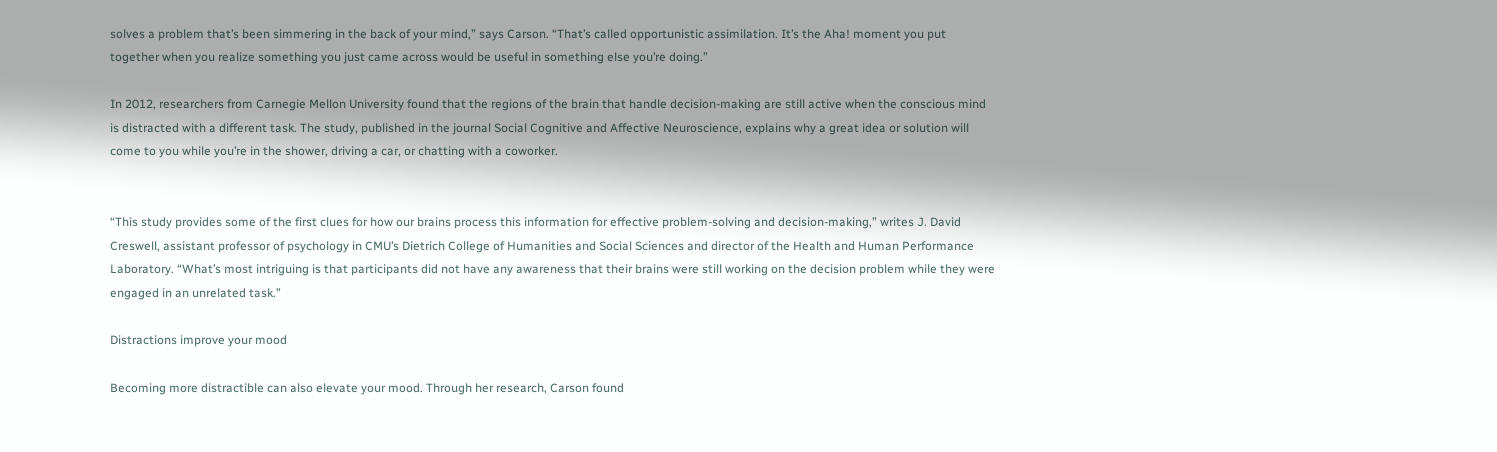solves a problem that’s been simmering in the back of your mind,” says Carson. “That’s called opportunistic assimilation. It’s the Aha! moment you put together when you realize something you just came across would be useful in something else you’re doing.”

In 2012, researchers from Carnegie Mellon University found that the regions of the brain that handle decision-making are still active when the conscious mind is distracted with a different task. The study, published in the journal Social Cognitive and Affective Neuroscience, explains why a great idea or solution will come to you while you’re in the shower, driving a car, or chatting with a coworker.


“This study provides some of the first clues for how our brains process this information for effective problem-solving and decision-making,” writes J. David Creswell, assistant professor of psychology in CMU’s Dietrich College of Humanities and Social Sciences and director of the Health and Human Performance Laboratory. “What’s most intriguing is that participants did not have any awareness that their brains were still working on the decision problem while they were engaged in an unrelated task.”

Distractions improve your mood

Becoming more distractible can also elevate your mood. Through her research, Carson found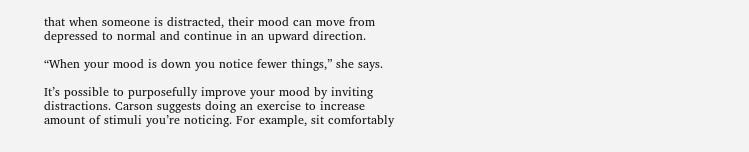that when someone is distracted, their mood can move from depressed to normal and continue in an upward direction.

“When your mood is down you notice fewer things,” she says.

It’s possible to purposefully improve your mood by inviting distractions. Carson suggests doing an exercise to increase amount of stimuli you’re noticing. For example, sit comfortably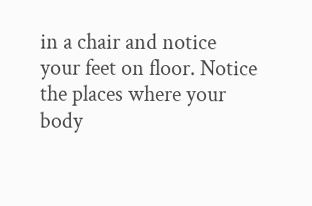in a chair and notice your feet on floor. Notice the places where your body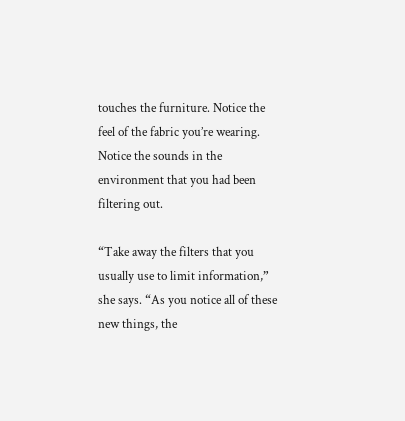touches the furniture. Notice the feel of the fabric you’re wearing. Notice the sounds in the environment that you had been filtering out.

“Take away the filters that you usually use to limit information,” she says. “As you notice all of these new things, the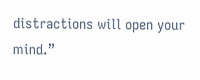distractions will open your mind.”